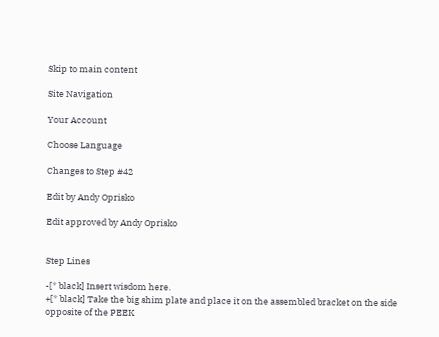Skip to main content

Site Navigation

Your Account

Choose Language

Changes to Step #42

Edit by Andy Oprisko

Edit approved by Andy Oprisko


Step Lines

-[* black] Insert wisdom here.
+[* black] Take the big shim plate and place it on the assembled bracket on the side opposite of the PEEK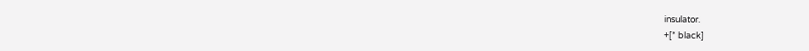insulator.
+[* black]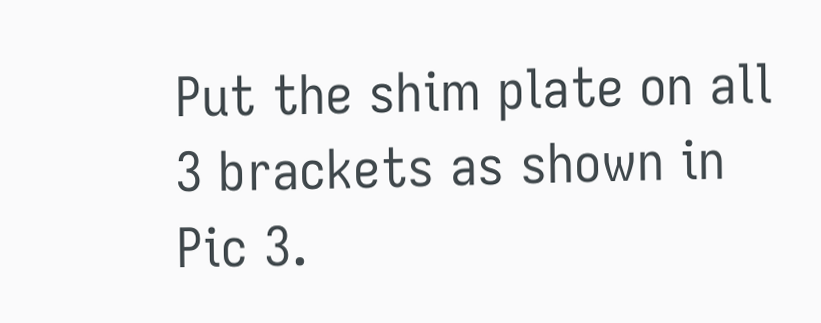Put the shim plate on all 3 brackets as shown in Pic 3.